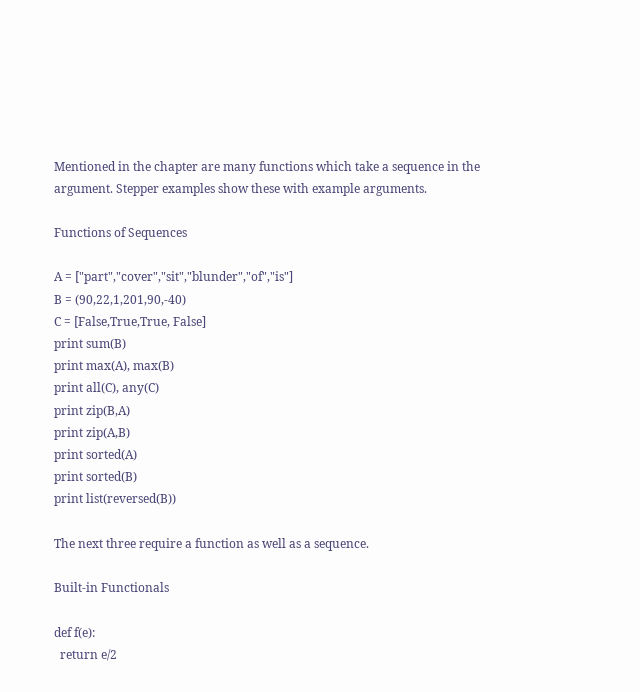Mentioned in the chapter are many functions which take a sequence in the argument. Stepper examples show these with example arguments.

Functions of Sequences

A = ["part","cover","sit","blunder","of","is"]
B = (90,22,1,201,90,-40)
C = [False,True,True, False]
print sum(B)
print max(A), max(B)
print all(C), any(C)
print zip(B,A)
print zip(A,B)
print sorted(A)
print sorted(B)
print list(reversed(B))

The next three require a function as well as a sequence.

Built-in Functionals

def f(e):
  return e/2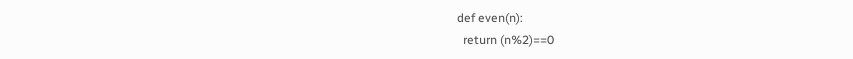def even(n):
  return (n%2)==0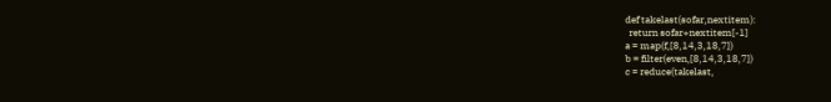def takelast(sofar,nextitem):
  return sofar+nextitem[-1]
a = map(f,[8,14,3,18,7])
b = filter(even,[8,14,3,18,7])
c = reduce(takelast,